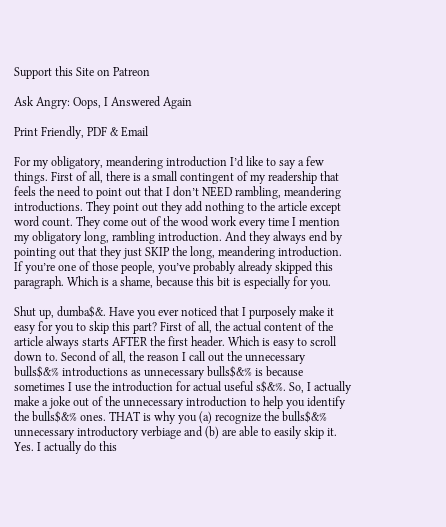Support this Site on Patreon

Ask Angry: Oops, I Answered Again

Print Friendly, PDF & Email

For my obligatory, meandering introduction I’d like to say a few things. First of all, there is a small contingent of my readership that feels the need to point out that I don’t NEED rambling, meandering introductions. They point out they add nothing to the article except word count. They come out of the wood work every time I mention my obligatory long, rambling introduction. And they always end by pointing out that they just SKIP the long, meandering introduction. If you’re one of those people, you’ve probably already skipped this paragraph. Which is a shame, because this bit is especially for you.

Shut up, dumba$&. Have you ever noticed that I purposely make it easy for you to skip this part? First of all, the actual content of the article always starts AFTER the first header. Which is easy to scroll down to. Second of all, the reason I call out the unnecessary bulls$&% introductions as unnecessary bulls$&% is because sometimes I use the introduction for actual useful s$&%. So, I actually make a joke out of the unnecessary introduction to help you identify the bulls$&% ones. THAT is why you (a) recognize the bulls$&% unnecessary introductory verbiage and (b) are able to easily skip it. Yes. I actually do this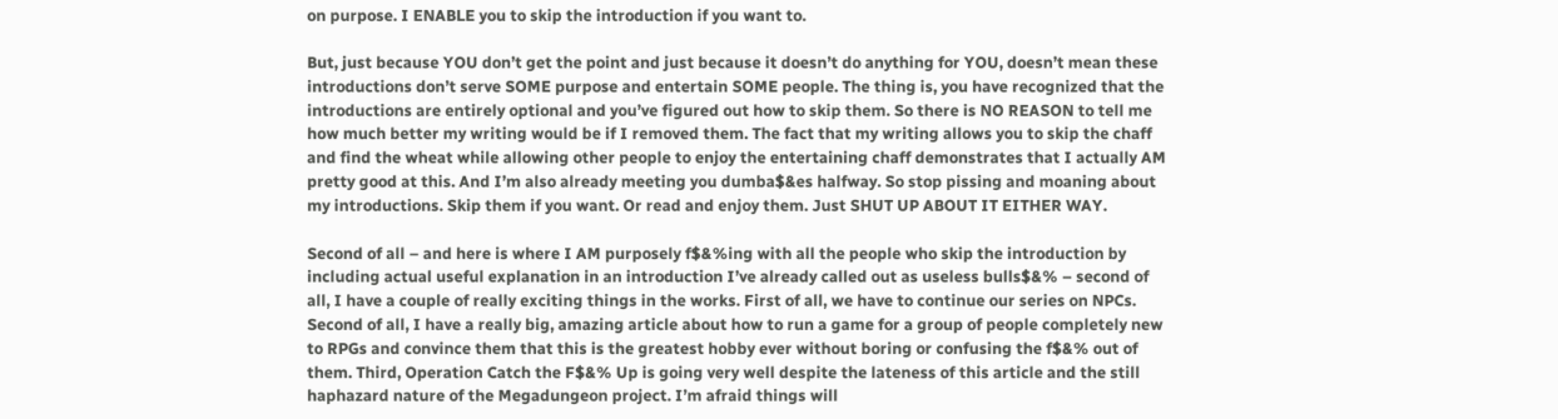on purpose. I ENABLE you to skip the introduction if you want to.

But, just because YOU don’t get the point and just because it doesn’t do anything for YOU, doesn’t mean these introductions don’t serve SOME purpose and entertain SOME people. The thing is, you have recognized that the introductions are entirely optional and you’ve figured out how to skip them. So there is NO REASON to tell me how much better my writing would be if I removed them. The fact that my writing allows you to skip the chaff and find the wheat while allowing other people to enjoy the entertaining chaff demonstrates that I actually AM pretty good at this. And I’m also already meeting you dumba$&es halfway. So stop pissing and moaning about my introductions. Skip them if you want. Or read and enjoy them. Just SHUT UP ABOUT IT EITHER WAY.

Second of all – and here is where I AM purposely f$&%ing with all the people who skip the introduction by including actual useful explanation in an introduction I’ve already called out as useless bulls$&% – second of all, I have a couple of really exciting things in the works. First of all, we have to continue our series on NPCs. Second of all, I have a really big, amazing article about how to run a game for a group of people completely new to RPGs and convince them that this is the greatest hobby ever without boring or confusing the f$&% out of them. Third, Operation Catch the F$&% Up is going very well despite the lateness of this article and the still haphazard nature of the Megadungeon project. I’m afraid things will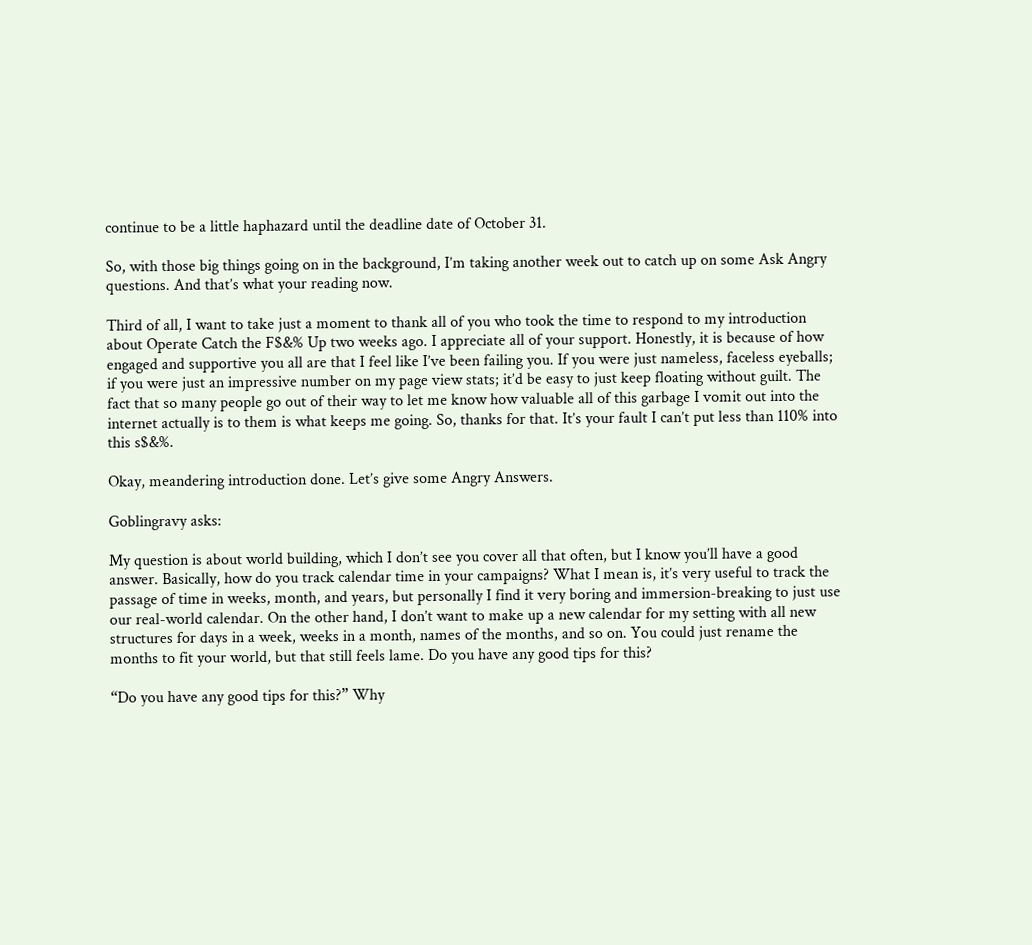continue to be a little haphazard until the deadline date of October 31.

So, with those big things going on in the background, I’m taking another week out to catch up on some Ask Angry questions. And that’s what your reading now.

Third of all, I want to take just a moment to thank all of you who took the time to respond to my introduction about Operate Catch the F$&% Up two weeks ago. I appreciate all of your support. Honestly, it is because of how engaged and supportive you all are that I feel like I’ve been failing you. If you were just nameless, faceless eyeballs; if you were just an impressive number on my page view stats; it’d be easy to just keep floating without guilt. The fact that so many people go out of their way to let me know how valuable all of this garbage I vomit out into the internet actually is to them is what keeps me going. So, thanks for that. It’s your fault I can’t put less than 110% into this s$&%.

Okay, meandering introduction done. Let’s give some Angry Answers.

Goblingravy asks:

My question is about world building, which I don’t see you cover all that often, but I know you’ll have a good answer. Basically, how do you track calendar time in your campaigns? What I mean is, it’s very useful to track the passage of time in weeks, month, and years, but personally I find it very boring and immersion-breaking to just use our real-world calendar. On the other hand, I don’t want to make up a new calendar for my setting with all new structures for days in a week, weeks in a month, names of the months, and so on. You could just rename the months to fit your world, but that still feels lame. Do you have any good tips for this?

“Do you have any good tips for this?” Why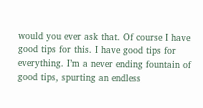would you ever ask that. Of course I have good tips for this. I have good tips for everything. I’m a never ending fountain of good tips, spurting an endless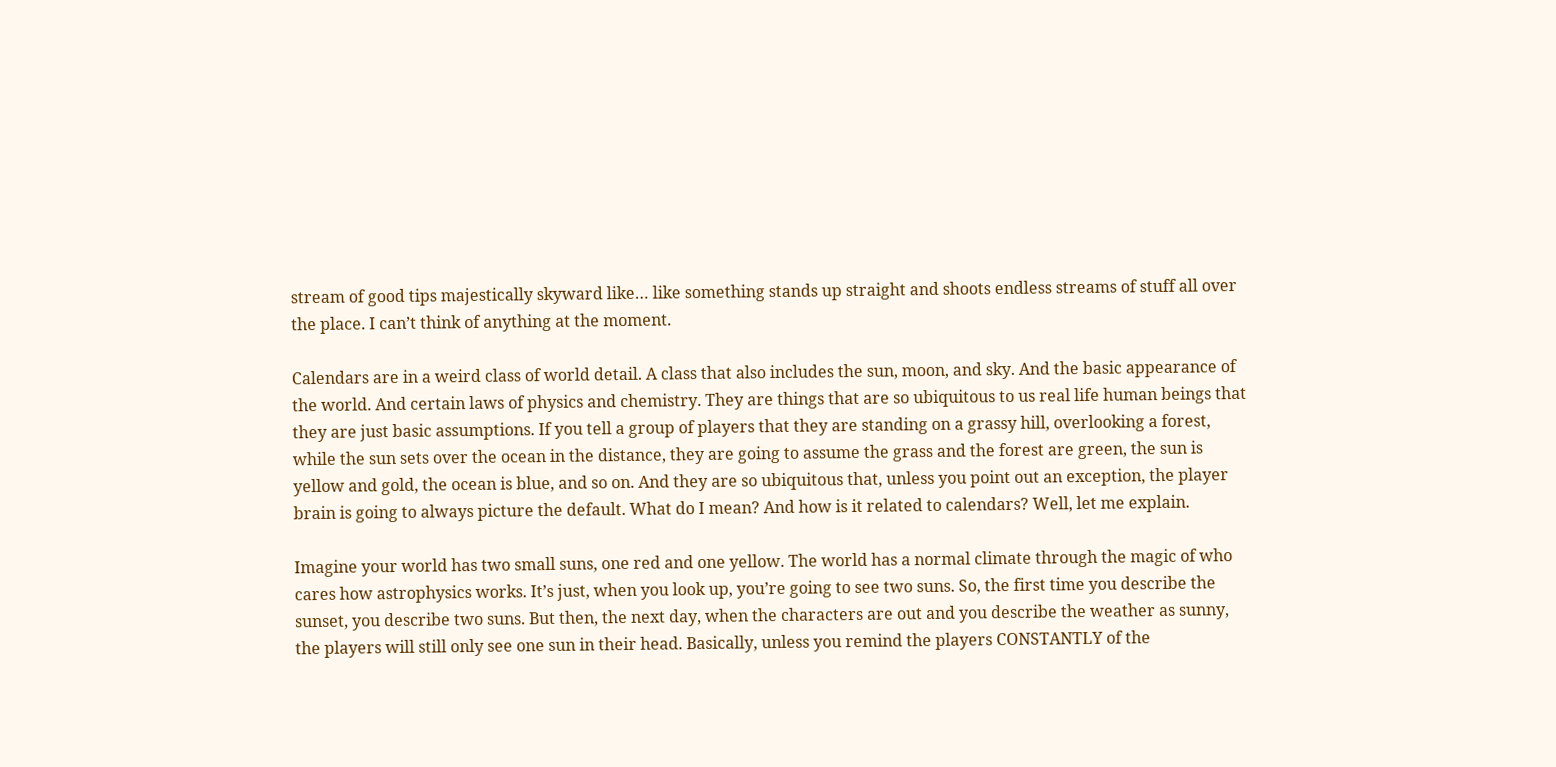stream of good tips majestically skyward like… like something stands up straight and shoots endless streams of stuff all over the place. I can’t think of anything at the moment.

Calendars are in a weird class of world detail. A class that also includes the sun, moon, and sky. And the basic appearance of the world. And certain laws of physics and chemistry. They are things that are so ubiquitous to us real life human beings that they are just basic assumptions. If you tell a group of players that they are standing on a grassy hill, overlooking a forest, while the sun sets over the ocean in the distance, they are going to assume the grass and the forest are green, the sun is yellow and gold, the ocean is blue, and so on. And they are so ubiquitous that, unless you point out an exception, the player brain is going to always picture the default. What do I mean? And how is it related to calendars? Well, let me explain.

Imagine your world has two small suns, one red and one yellow. The world has a normal climate through the magic of who cares how astrophysics works. It’s just, when you look up, you’re going to see two suns. So, the first time you describe the sunset, you describe two suns. But then, the next day, when the characters are out and you describe the weather as sunny, the players will still only see one sun in their head. Basically, unless you remind the players CONSTANTLY of the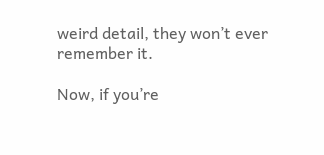weird detail, they won’t ever remember it.

Now, if you’re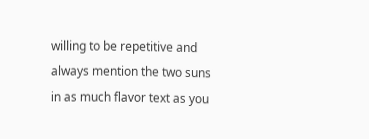willing to be repetitive and always mention the two suns in as much flavor text as you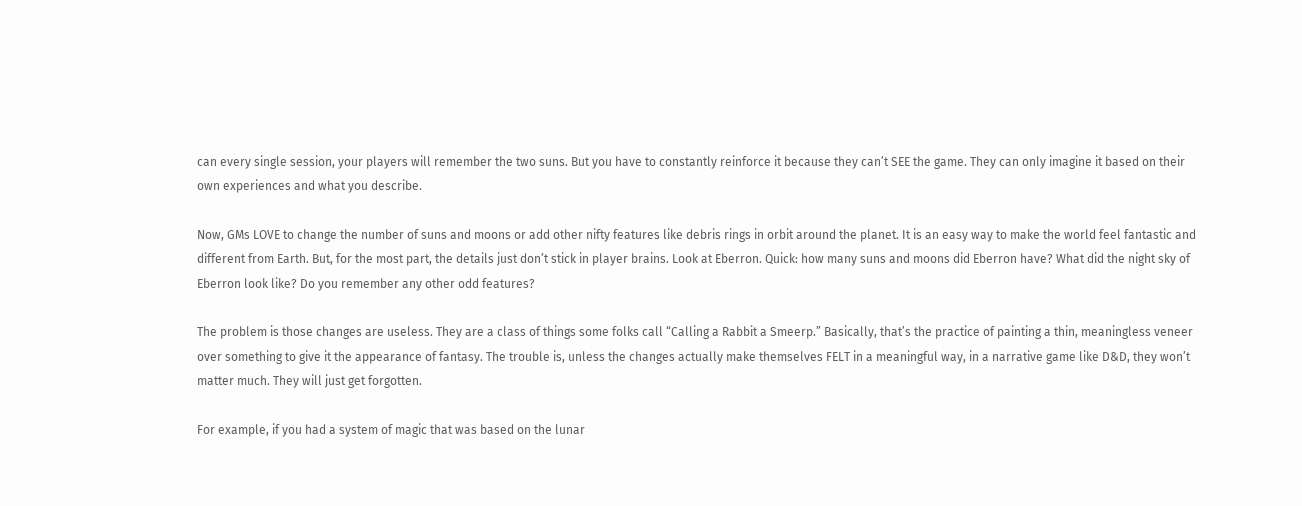can every single session, your players will remember the two suns. But you have to constantly reinforce it because they can’t SEE the game. They can only imagine it based on their own experiences and what you describe.

Now, GMs LOVE to change the number of suns and moons or add other nifty features like debris rings in orbit around the planet. It is an easy way to make the world feel fantastic and different from Earth. But, for the most part, the details just don’t stick in player brains. Look at Eberron. Quick: how many suns and moons did Eberron have? What did the night sky of Eberron look like? Do you remember any other odd features?

The problem is those changes are useless. They are a class of things some folks call “Calling a Rabbit a Smeerp.” Basically, that’s the practice of painting a thin, meaningless veneer over something to give it the appearance of fantasy. The trouble is, unless the changes actually make themselves FELT in a meaningful way, in a narrative game like D&D, they won’t matter much. They will just get forgotten.

For example, if you had a system of magic that was based on the lunar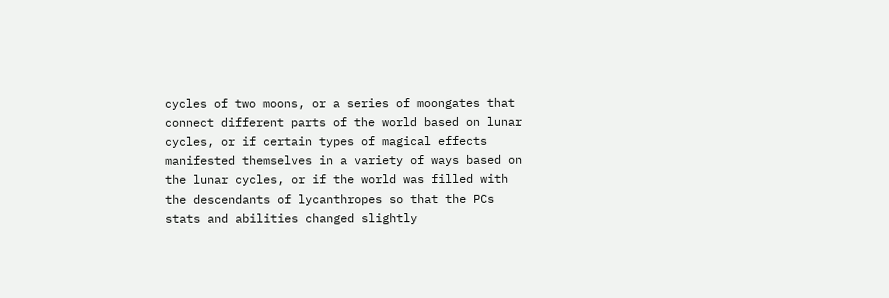cycles of two moons, or a series of moongates that connect different parts of the world based on lunar cycles, or if certain types of magical effects manifested themselves in a variety of ways based on the lunar cycles, or if the world was filled with the descendants of lycanthropes so that the PCs stats and abilities changed slightly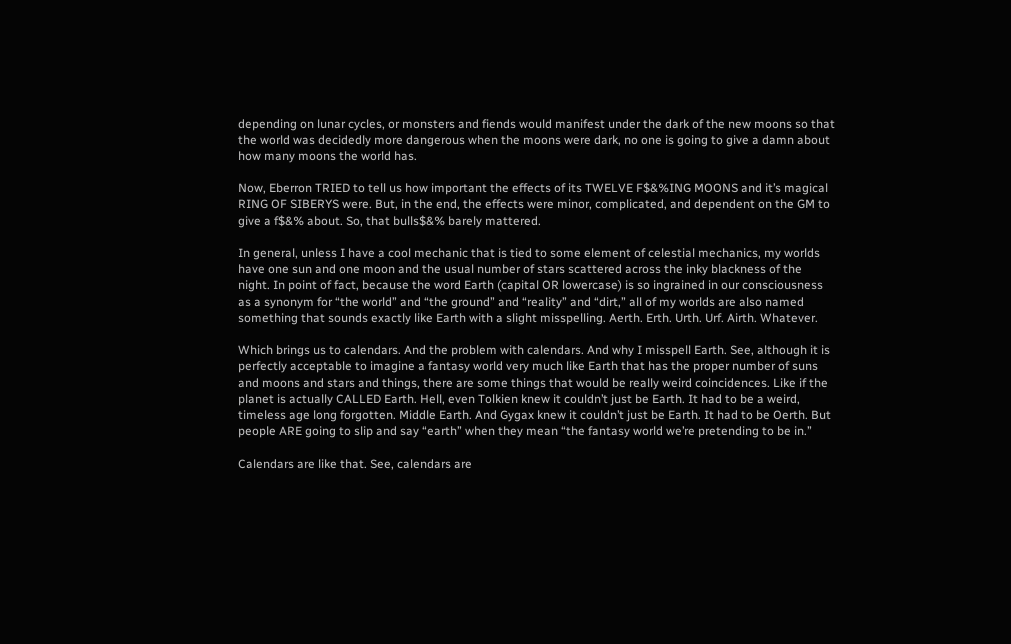depending on lunar cycles, or monsters and fiends would manifest under the dark of the new moons so that the world was decidedly more dangerous when the moons were dark, no one is going to give a damn about how many moons the world has.

Now, Eberron TRIED to tell us how important the effects of its TWELVE F$&%ING MOONS and it’s magical RING OF SIBERYS were. But, in the end, the effects were minor, complicated, and dependent on the GM to give a f$&% about. So, that bulls$&% barely mattered.

In general, unless I have a cool mechanic that is tied to some element of celestial mechanics, my worlds have one sun and one moon and the usual number of stars scattered across the inky blackness of the night. In point of fact, because the word Earth (capital OR lowercase) is so ingrained in our consciousness as a synonym for “the world” and “the ground” and “reality” and “dirt,” all of my worlds are also named something that sounds exactly like Earth with a slight misspelling. Aerth. Erth. Urth. Urf. Airth. Whatever.

Which brings us to calendars. And the problem with calendars. And why I misspell Earth. See, although it is perfectly acceptable to imagine a fantasy world very much like Earth that has the proper number of suns and moons and stars and things, there are some things that would be really weird coincidences. Like if the planet is actually CALLED Earth. Hell, even Tolkien knew it couldn’t just be Earth. It had to be a weird, timeless age long forgotten. Middle Earth. And Gygax knew it couldn’t just be Earth. It had to be Oerth. But people ARE going to slip and say “earth” when they mean “the fantasy world we’re pretending to be in.”

Calendars are like that. See, calendars are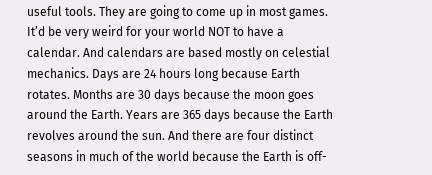useful tools. They are going to come up in most games. It’d be very weird for your world NOT to have a calendar. And calendars are based mostly on celestial mechanics. Days are 24 hours long because Earth rotates. Months are 30 days because the moon goes around the Earth. Years are 365 days because the Earth revolves around the sun. And there are four distinct seasons in much of the world because the Earth is off-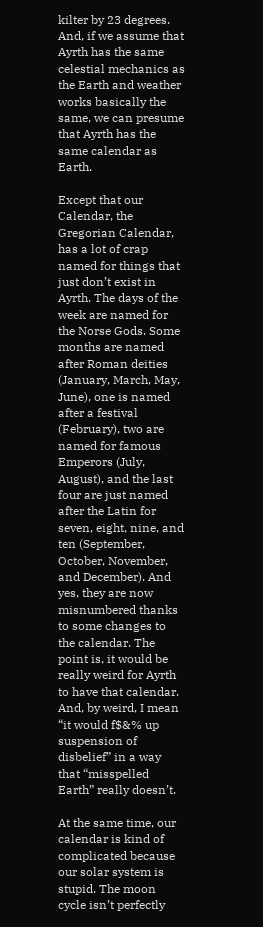kilter by 23 degrees. And, if we assume that Ayrth has the same celestial mechanics as the Earth and weather works basically the same, we can presume that Ayrth has the same calendar as Earth.

Except that our Calendar, the Gregorian Calendar, has a lot of crap named for things that just don’t exist in Ayrth. The days of the week are named for the Norse Gods. Some months are named after Roman deities (January, March, May, June), one is named after a festival (February), two are named for famous Emperors (July, August), and the last four are just named after the Latin for seven, eight, nine, and ten (September, October, November, and December). And yes, they are now misnumbered thanks to some changes to the calendar. The point is, it would be really weird for Ayrth to have that calendar. And, by weird, I mean “it would f$&% up suspension of disbelief” in a way that “misspelled Earth” really doesn’t.

At the same time, our calendar is kind of complicated because our solar system is stupid. The moon cycle isn’t perfectly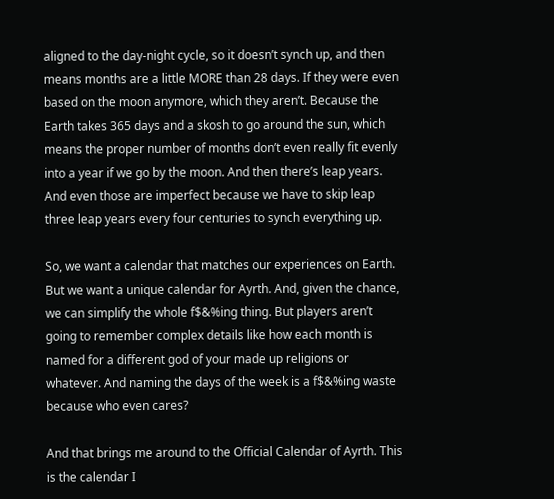aligned to the day-night cycle, so it doesn’t synch up, and then means months are a little MORE than 28 days. If they were even based on the moon anymore, which they aren’t. Because the Earth takes 365 days and a skosh to go around the sun, which means the proper number of months don’t even really fit evenly into a year if we go by the moon. And then there’s leap years. And even those are imperfect because we have to skip leap three leap years every four centuries to synch everything up.

So, we want a calendar that matches our experiences on Earth. But we want a unique calendar for Ayrth. And, given the chance, we can simplify the whole f$&%ing thing. But players aren’t going to remember complex details like how each month is named for a different god of your made up religions or whatever. And naming the days of the week is a f$&%ing waste because who even cares?

And that brings me around to the Official Calendar of Ayrth. This is the calendar I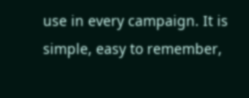use in every campaign. It is simple, easy to remember,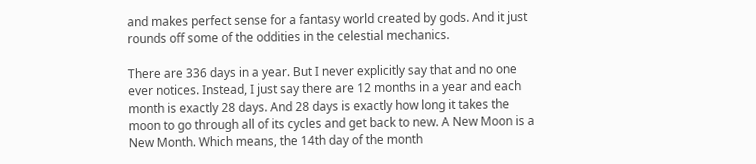and makes perfect sense for a fantasy world created by gods. And it just rounds off some of the oddities in the celestial mechanics.

There are 336 days in a year. But I never explicitly say that and no one ever notices. Instead, I just say there are 12 months in a year and each month is exactly 28 days. And 28 days is exactly how long it takes the moon to go through all of its cycles and get back to new. A New Moon is a New Month. Which means, the 14th day of the month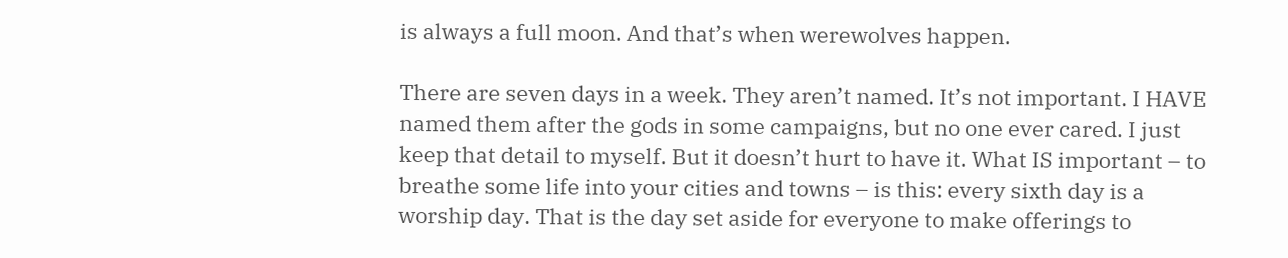is always a full moon. And that’s when werewolves happen.

There are seven days in a week. They aren’t named. It’s not important. I HAVE named them after the gods in some campaigns, but no one ever cared. I just keep that detail to myself. But it doesn’t hurt to have it. What IS important – to breathe some life into your cities and towns – is this: every sixth day is a worship day. That is the day set aside for everyone to make offerings to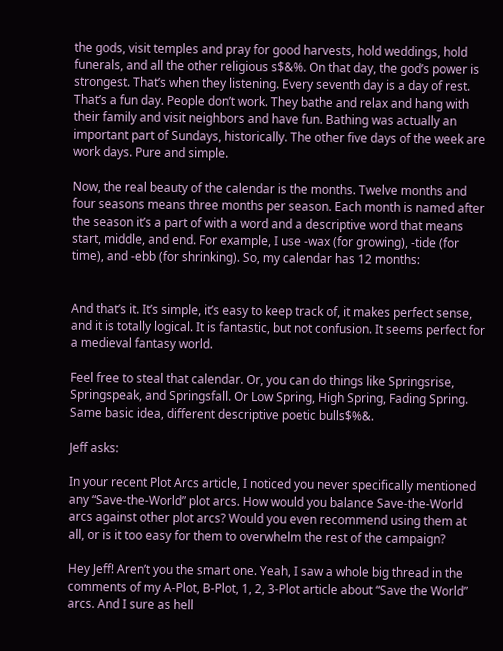the gods, visit temples and pray for good harvests, hold weddings, hold funerals, and all the other religious s$&%. On that day, the god’s power is strongest. That’s when they listening. Every seventh day is a day of rest. That’s a fun day. People don’t work. They bathe and relax and hang with their family and visit neighbors and have fun. Bathing was actually an important part of Sundays, historically. The other five days of the week are work days. Pure and simple.

Now, the real beauty of the calendar is the months. Twelve months and four seasons means three months per season. Each month is named after the season it’s a part of with a word and a descriptive word that means start, middle, and end. For example, I use -wax (for growing), -tide (for time), and -ebb (for shrinking). So, my calendar has 12 months:


And that’s it. It’s simple, it’s easy to keep track of, it makes perfect sense, and it is totally logical. It is fantastic, but not confusion. It seems perfect for a medieval fantasy world.

Feel free to steal that calendar. Or, you can do things like Springsrise, Springspeak, and Springsfall. Or Low Spring, High Spring, Fading Spring. Same basic idea, different descriptive poetic bulls$%&.

Jeff asks:

In your recent Plot Arcs article, I noticed you never specifically mentioned any “Save-the-World” plot arcs. How would you balance Save-the-World arcs against other plot arcs? Would you even recommend using them at all, or is it too easy for them to overwhelm the rest of the campaign?

Hey Jeff! Aren’t you the smart one. Yeah, I saw a whole big thread in the comments of my A-Plot, B-Plot, 1, 2, 3-Plot article about “Save the World” arcs. And I sure as hell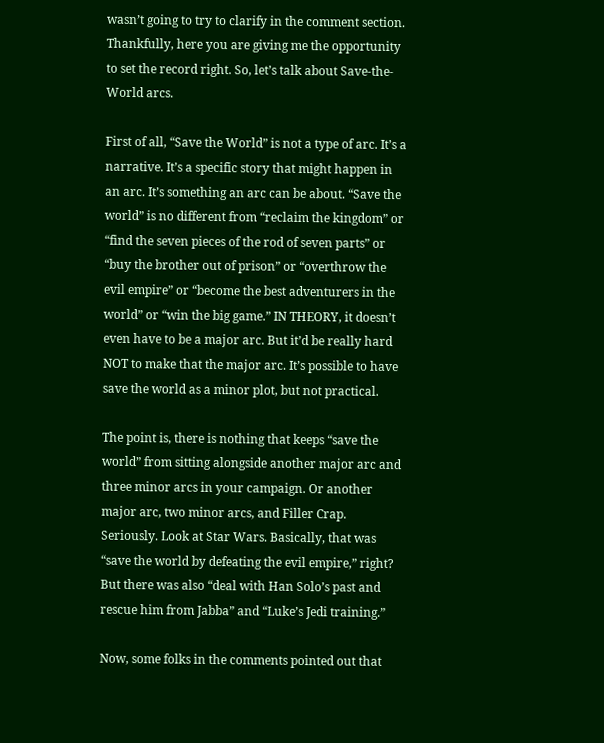wasn’t going to try to clarify in the comment section. Thankfully, here you are giving me the opportunity to set the record right. So, let’s talk about Save-the-World arcs.

First of all, “Save the World” is not a type of arc. It’s a narrative. It’s a specific story that might happen in an arc. It’s something an arc can be about. “Save the world” is no different from “reclaim the kingdom” or “find the seven pieces of the rod of seven parts” or “buy the brother out of prison” or “overthrow the evil empire” or “become the best adventurers in the world” or “win the big game.” IN THEORY, it doesn’t even have to be a major arc. But it’d be really hard NOT to make that the major arc. It’s possible to have save the world as a minor plot, but not practical.

The point is, there is nothing that keeps “save the world” from sitting alongside another major arc and three minor arcs in your campaign. Or another major arc, two minor arcs, and Filler Crap. Seriously. Look at Star Wars. Basically, that was “save the world by defeating the evil empire,” right? But there was also “deal with Han Solo’s past and rescue him from Jabba” and “Luke’s Jedi training.”

Now, some folks in the comments pointed out that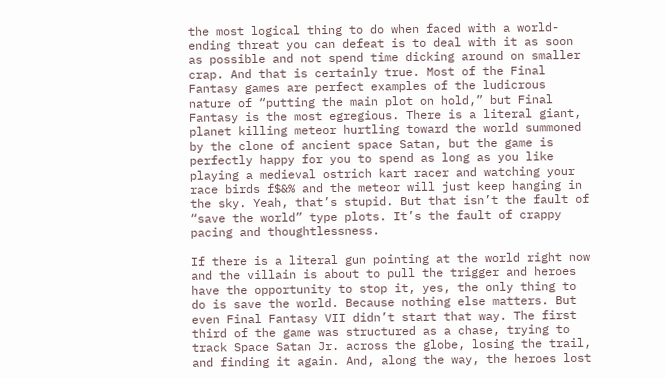the most logical thing to do when faced with a world-ending threat you can defeat is to deal with it as soon as possible and not spend time dicking around on smaller crap. And that is certainly true. Most of the Final Fantasy games are perfect examples of the ludicrous nature of “putting the main plot on hold,” but Final Fantasy is the most egregious. There is a literal giant, planet killing meteor hurtling toward the world summoned by the clone of ancient space Satan, but the game is perfectly happy for you to spend as long as you like playing a medieval ostrich kart racer and watching your race birds f$&% and the meteor will just keep hanging in the sky. Yeah, that’s stupid. But that isn’t the fault of “save the world” type plots. It’s the fault of crappy pacing and thoughtlessness.

If there is a literal gun pointing at the world right now and the villain is about to pull the trigger and heroes have the opportunity to stop it, yes, the only thing to do is save the world. Because nothing else matters. But even Final Fantasy VII didn’t start that way. The first third of the game was structured as a chase, trying to track Space Satan Jr. across the globe, losing the trail, and finding it again. And, along the way, the heroes lost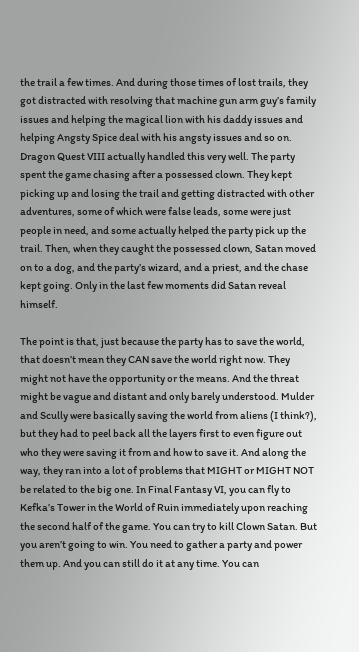the trail a few times. And during those times of lost trails, they got distracted with resolving that machine gun arm guy’s family issues and helping the magical lion with his daddy issues and helping Angsty Spice deal with his angsty issues and so on. Dragon Quest VIII actually handled this very well. The party spent the game chasing after a possessed clown. They kept picking up and losing the trail and getting distracted with other adventures, some of which were false leads, some were just people in need, and some actually helped the party pick up the trail. Then, when they caught the possessed clown, Satan moved on to a dog, and the party’s wizard, and a priest, and the chase kept going. Only in the last few moments did Satan reveal himself.

The point is that, just because the party has to save the world, that doesn’t mean they CAN save the world right now. They might not have the opportunity or the means. And the threat might be vague and distant and only barely understood. Mulder and Scully were basically saving the world from aliens (I think?), but they had to peel back all the layers first to even figure out who they were saving it from and how to save it. And along the way, they ran into a lot of problems that MIGHT or MIGHT NOT be related to the big one. In Final Fantasy VI, you can fly to Kefka’s Tower in the World of Ruin immediately upon reaching the second half of the game. You can try to kill Clown Satan. But you aren’t going to win. You need to gather a party and power them up. And you can still do it at any time. You can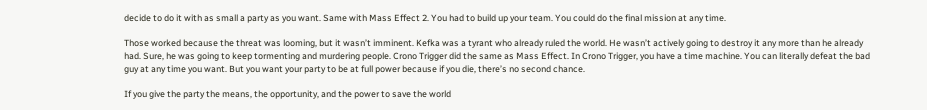decide to do it with as small a party as you want. Same with Mass Effect 2. You had to build up your team. You could do the final mission at any time.

Those worked because the threat was looming, but it wasn’t imminent. Kefka was a tyrant who already ruled the world. He wasn’t actively going to destroy it any more than he already had. Sure, he was going to keep tormenting and murdering people. Crono Trigger did the same as Mass Effect. In Crono Trigger, you have a time machine. You can literally defeat the bad guy at any time you want. But you want your party to be at full power because if you die, there’s no second chance.

If you give the party the means, the opportunity, and the power to save the world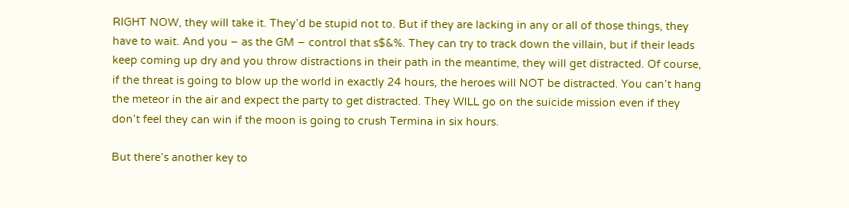RIGHT NOW, they will take it. They’d be stupid not to. But if they are lacking in any or all of those things, they have to wait. And you – as the GM – control that s$&%. They can try to track down the villain, but if their leads keep coming up dry and you throw distractions in their path in the meantime, they will get distracted. Of course, if the threat is going to blow up the world in exactly 24 hours, the heroes will NOT be distracted. You can’t hang the meteor in the air and expect the party to get distracted. They WILL go on the suicide mission even if they don’t feel they can win if the moon is going to crush Termina in six hours.

But there’s another key to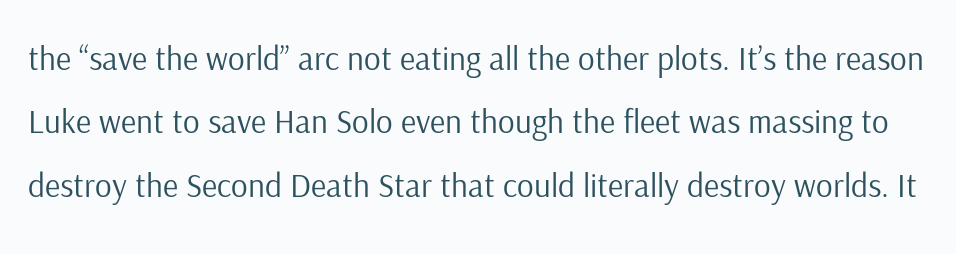the “save the world” arc not eating all the other plots. It’s the reason Luke went to save Han Solo even though the fleet was massing to destroy the Second Death Star that could literally destroy worlds. It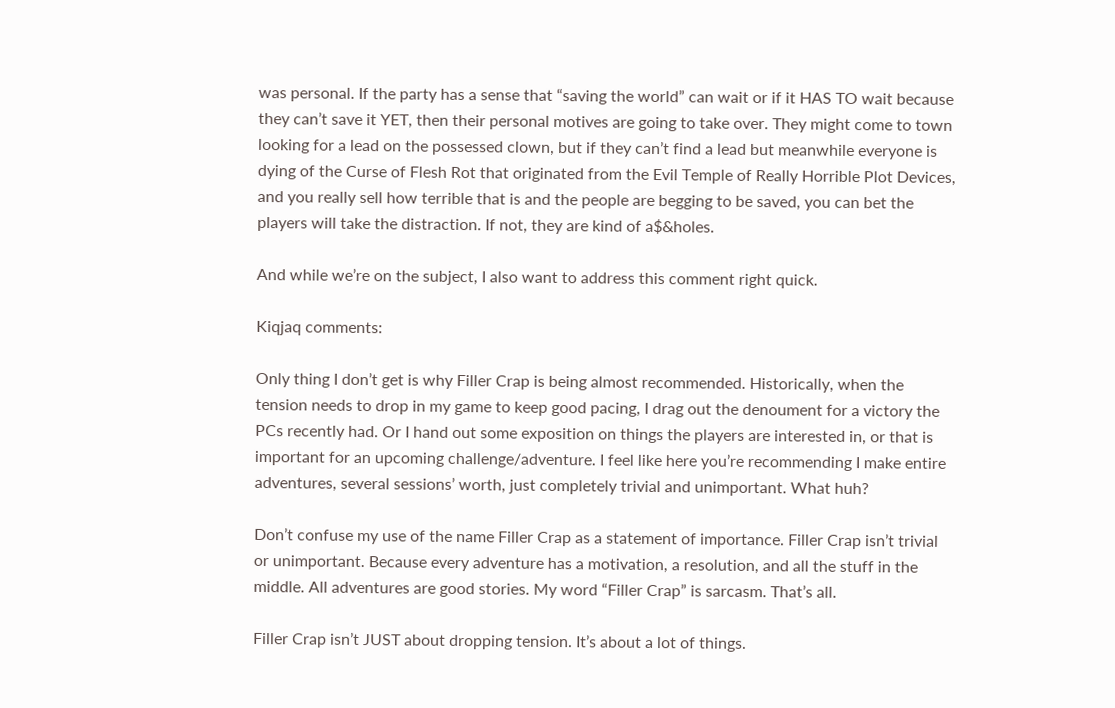was personal. If the party has a sense that “saving the world” can wait or if it HAS TO wait because they can’t save it YET, then their personal motives are going to take over. They might come to town looking for a lead on the possessed clown, but if they can’t find a lead but meanwhile everyone is dying of the Curse of Flesh Rot that originated from the Evil Temple of Really Horrible Plot Devices, and you really sell how terrible that is and the people are begging to be saved, you can bet the players will take the distraction. If not, they are kind of a$&holes.

And while we’re on the subject, I also want to address this comment right quick.

Kiqjaq comments:

Only thing I don’t get is why Filler Crap is being almost recommended. Historically, when the tension needs to drop in my game to keep good pacing, I drag out the denoument for a victory the PCs recently had. Or I hand out some exposition on things the players are interested in, or that is important for an upcoming challenge/adventure. I feel like here you’re recommending I make entire adventures, several sessions’ worth, just completely trivial and unimportant. What huh?

Don’t confuse my use of the name Filler Crap as a statement of importance. Filler Crap isn’t trivial or unimportant. Because every adventure has a motivation, a resolution, and all the stuff in the middle. All adventures are good stories. My word “Filler Crap” is sarcasm. That’s all.

Filler Crap isn’t JUST about dropping tension. It’s about a lot of things.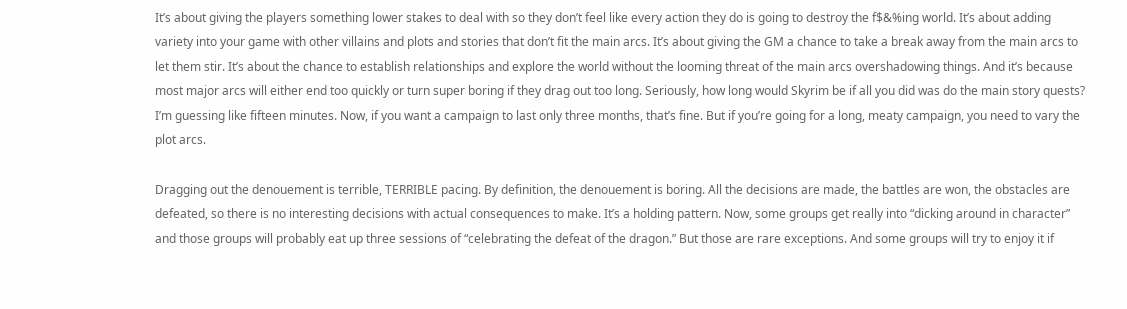It’s about giving the players something lower stakes to deal with so they don’t feel like every action they do is going to destroy the f$&%ing world. It’s about adding variety into your game with other villains and plots and stories that don’t fit the main arcs. It’s about giving the GM a chance to take a break away from the main arcs to let them stir. It’s about the chance to establish relationships and explore the world without the looming threat of the main arcs overshadowing things. And it’s because most major arcs will either end too quickly or turn super boring if they drag out too long. Seriously, how long would Skyrim be if all you did was do the main story quests? I’m guessing like fifteen minutes. Now, if you want a campaign to last only three months, that’s fine. But if you’re going for a long, meaty campaign, you need to vary the plot arcs.

Dragging out the denouement is terrible, TERRIBLE pacing. By definition, the denouement is boring. All the decisions are made, the battles are won, the obstacles are defeated, so there is no interesting decisions with actual consequences to make. It’s a holding pattern. Now, some groups get really into “dicking around in character” and those groups will probably eat up three sessions of “celebrating the defeat of the dragon.” But those are rare exceptions. And some groups will try to enjoy it if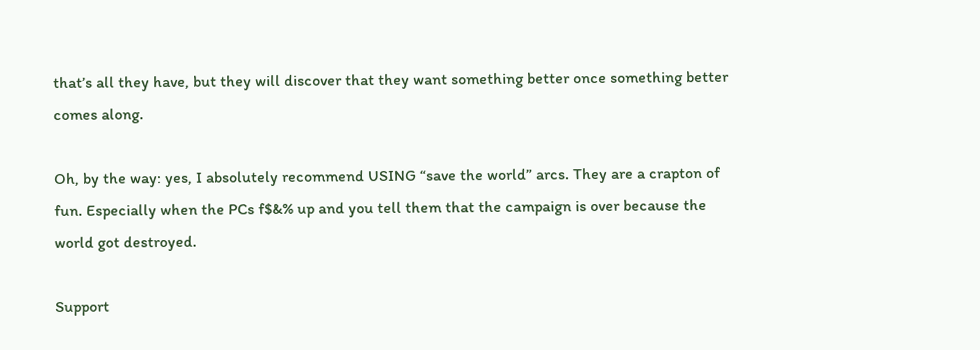that’s all they have, but they will discover that they want something better once something better comes along.

Oh, by the way: yes, I absolutely recommend USING “save the world” arcs. They are a crapton of fun. Especially when the PCs f$&% up and you tell them that the campaign is over because the world got destroyed.

Support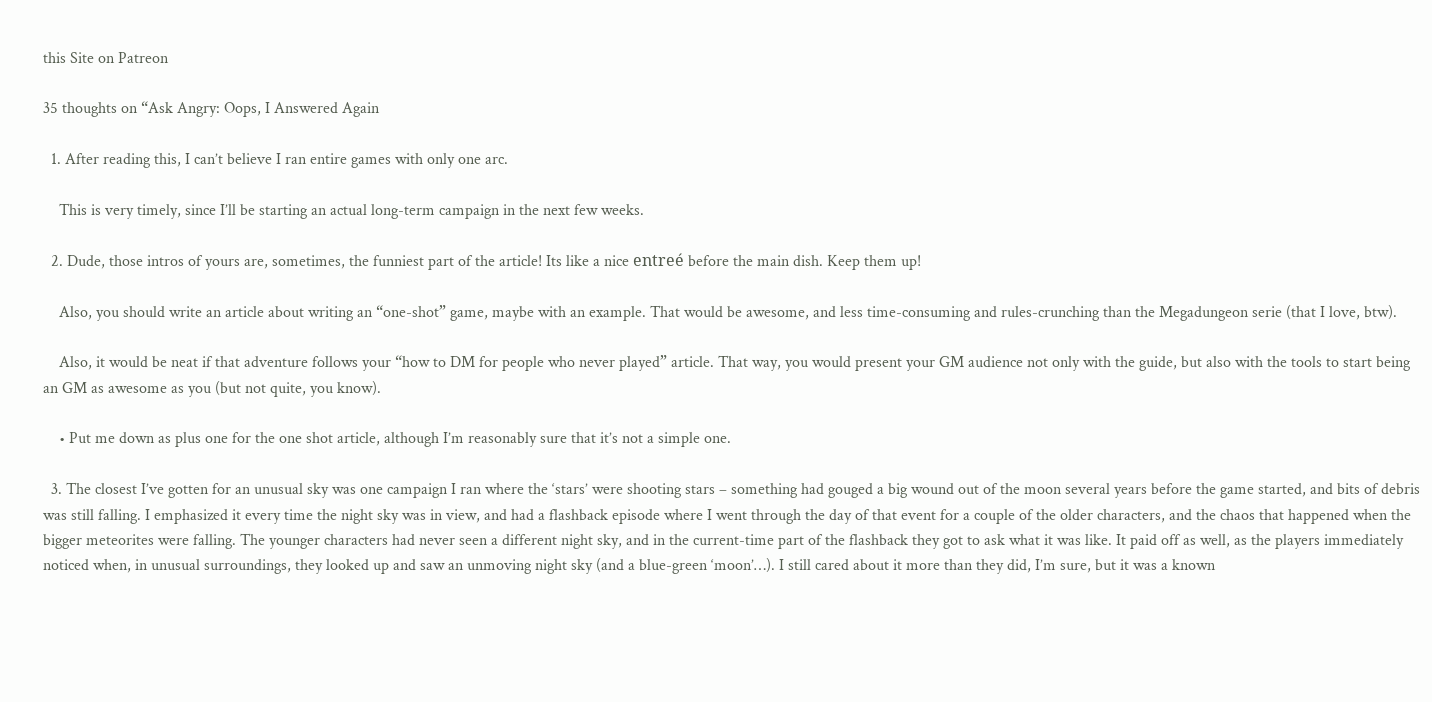this Site on Patreon

35 thoughts on “Ask Angry: Oops, I Answered Again

  1. After reading this, I can’t believe I ran entire games with only one arc.

    This is very timely, since I’ll be starting an actual long-term campaign in the next few weeks.

  2. Dude, those intros of yours are, sometimes, the funniest part of the article! Its like a nice entreé before the main dish. Keep them up!

    Also, you should write an article about writing an “one-shot” game, maybe with an example. That would be awesome, and less time-consuming and rules-crunching than the Megadungeon serie (that I love, btw).

    Also, it would be neat if that adventure follows your “how to DM for people who never played” article. That way, you would present your GM audience not only with the guide, but also with the tools to start being an GM as awesome as you (but not quite, you know).

    • Put me down as plus one for the one shot article, although I’m reasonably sure that it’s not a simple one.

  3. The closest I’ve gotten for an unusual sky was one campaign I ran where the ‘stars’ were shooting stars – something had gouged a big wound out of the moon several years before the game started, and bits of debris was still falling. I emphasized it every time the night sky was in view, and had a flashback episode where I went through the day of that event for a couple of the older characters, and the chaos that happened when the bigger meteorites were falling. The younger characters had never seen a different night sky, and in the current-time part of the flashback they got to ask what it was like. It paid off as well, as the players immediately noticed when, in unusual surroundings, they looked up and saw an unmoving night sky (and a blue-green ‘moon’…). I still cared about it more than they did, I’m sure, but it was a known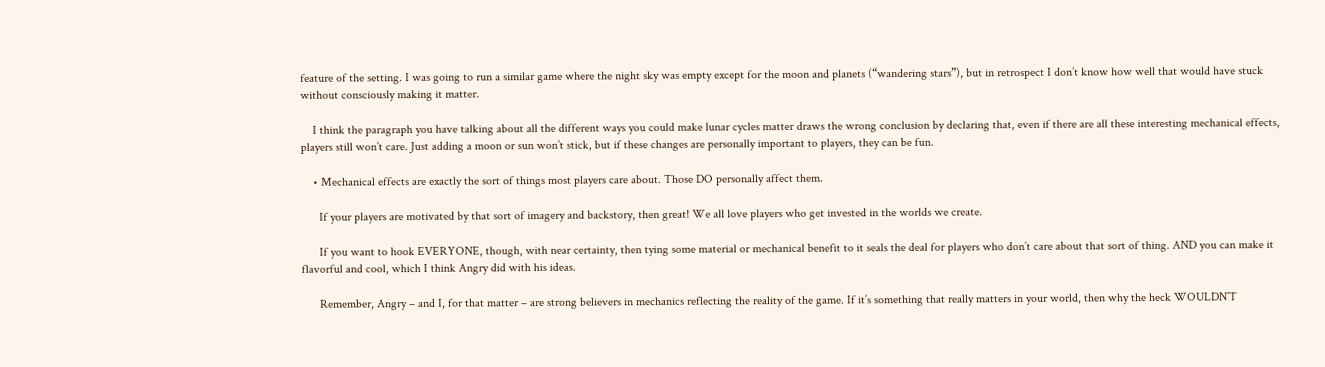feature of the setting. I was going to run a similar game where the night sky was empty except for the moon and planets (“wandering stars”), but in retrospect I don’t know how well that would have stuck without consciously making it matter.

    I think the paragraph you have talking about all the different ways you could make lunar cycles matter draws the wrong conclusion by declaring that, even if there are all these interesting mechanical effects, players still won’t care. Just adding a moon or sun won’t stick, but if these changes are personally important to players, they can be fun.

    • Mechanical effects are exactly the sort of things most players care about. Those DO personally affect them.

      If your players are motivated by that sort of imagery and backstory, then great! We all love players who get invested in the worlds we create.

      If you want to hook EVERYONE, though, with near certainty, then tying some material or mechanical benefit to it seals the deal for players who don’t care about that sort of thing. AND you can make it flavorful and cool, which I think Angry did with his ideas.

      Remember, Angry – and I, for that matter – are strong believers in mechanics reflecting the reality of the game. If it’s something that really matters in your world, then why the heck WOULDN’T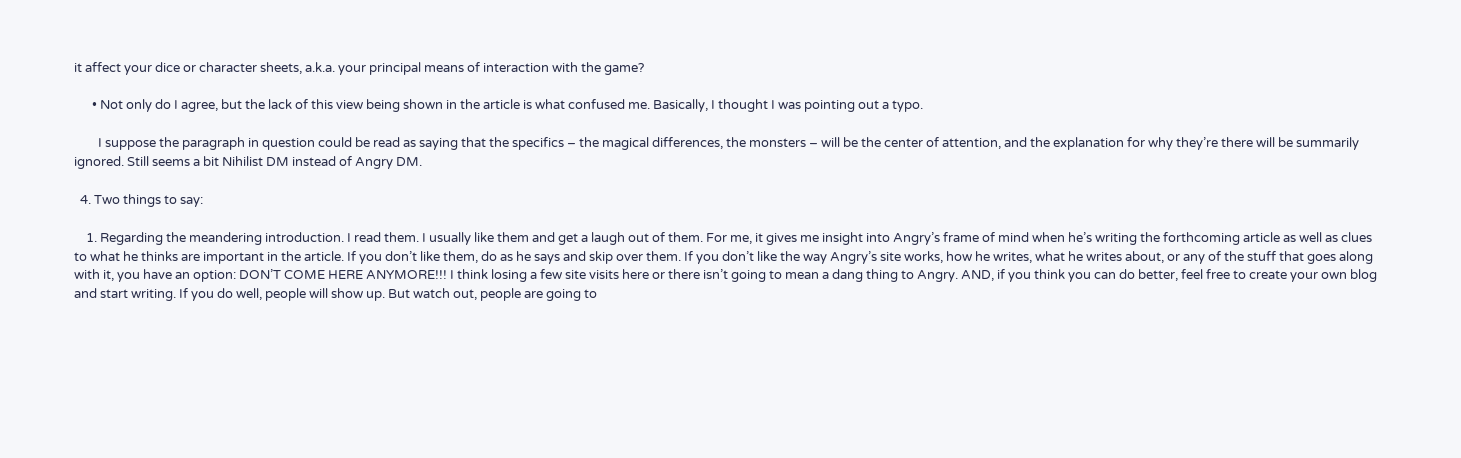it affect your dice or character sheets, a.k.a. your principal means of interaction with the game?

      • Not only do I agree, but the lack of this view being shown in the article is what confused me. Basically, I thought I was pointing out a typo.

        I suppose the paragraph in question could be read as saying that the specifics – the magical differences, the monsters – will be the center of attention, and the explanation for why they’re there will be summarily ignored. Still seems a bit Nihilist DM instead of Angry DM.

  4. Two things to say:

    1. Regarding the meandering introduction. I read them. I usually like them and get a laugh out of them. For me, it gives me insight into Angry’s frame of mind when he’s writing the forthcoming article as well as clues to what he thinks are important in the article. If you don’t like them, do as he says and skip over them. If you don’t like the way Angry’s site works, how he writes, what he writes about, or any of the stuff that goes along with it, you have an option: DON’T COME HERE ANYMORE!!! I think losing a few site visits here or there isn’t going to mean a dang thing to Angry. AND, if you think you can do better, feel free to create your own blog and start writing. If you do well, people will show up. But watch out, people are going to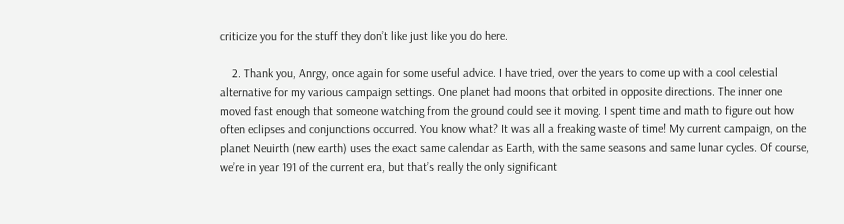criticize you for the stuff they don’t like just like you do here.

    2. Thank you, Anrgy, once again for some useful advice. I have tried, over the years to come up with a cool celestial alternative for my various campaign settings. One planet had moons that orbited in opposite directions. The inner one moved fast enough that someone watching from the ground could see it moving. I spent time and math to figure out how often eclipses and conjunctions occurred. You know what? It was all a freaking waste of time! My current campaign, on the planet Neuirth (new earth) uses the exact same calendar as Earth, with the same seasons and same lunar cycles. Of course, we’re in year 191 of the current era, but that’s really the only significant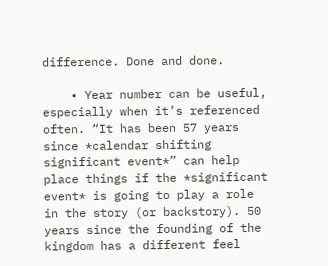difference. Done and done.

    • Year number can be useful, especially when it’s referenced often. “It has been 57 years since *calendar shifting significant event*” can help place things if the *significant event* is going to play a role in the story (or backstory). 50 years since the founding of the kingdom has a different feel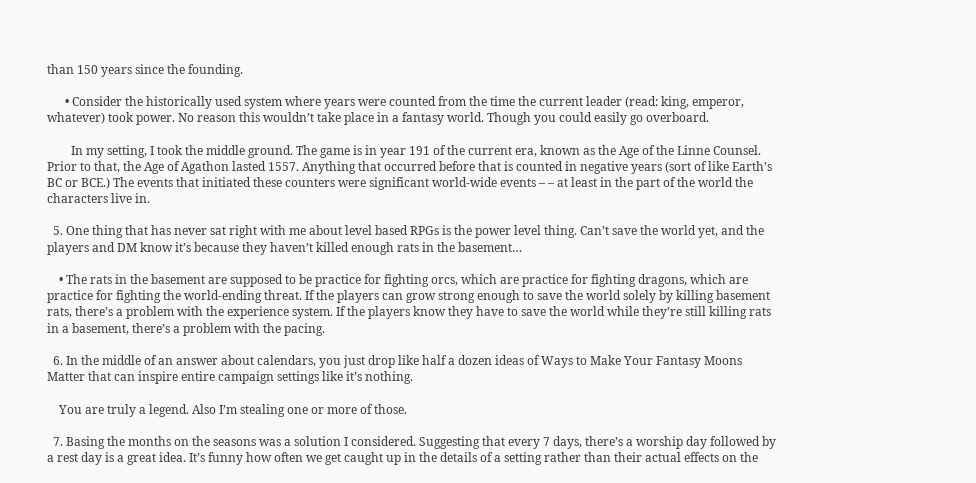than 150 years since the founding.

      • Consider the historically used system where years were counted from the time the current leader (read: king, emperor, whatever) took power. No reason this wouldn’t take place in a fantasy world. Though you could easily go overboard.

        In my setting, I took the middle ground. The game is in year 191 of the current era, known as the Age of the Linne Counsel. Prior to that, the Age of Agathon lasted 1557. Anything that occurred before that is counted in negative years (sort of like Earth’s BC or BCE.) The events that initiated these counters were significant world-wide events – – at least in the part of the world the characters live in.

  5. One thing that has never sat right with me about level based RPGs is the power level thing. Can’t save the world yet, and the players and DM know it’s because they haven’t killed enough rats in the basement…

    • The rats in the basement are supposed to be practice for fighting orcs, which are practice for fighting dragons, which are practice for fighting the world-ending threat. If the players can grow strong enough to save the world solely by killing basement rats, there’s a problem with the experience system. If the players know they have to save the world while they’re still killing rats in a basement, there’s a problem with the pacing.

  6. In the middle of an answer about calendars, you just drop like half a dozen ideas of Ways to Make Your Fantasy Moons Matter that can inspire entire campaign settings like it’s nothing.

    You are truly a legend. Also I’m stealing one or more of those.

  7. Basing the months on the seasons was a solution I considered. Suggesting that every 7 days, there’s a worship day followed by a rest day is a great idea. It’s funny how often we get caught up in the details of a setting rather than their actual effects on the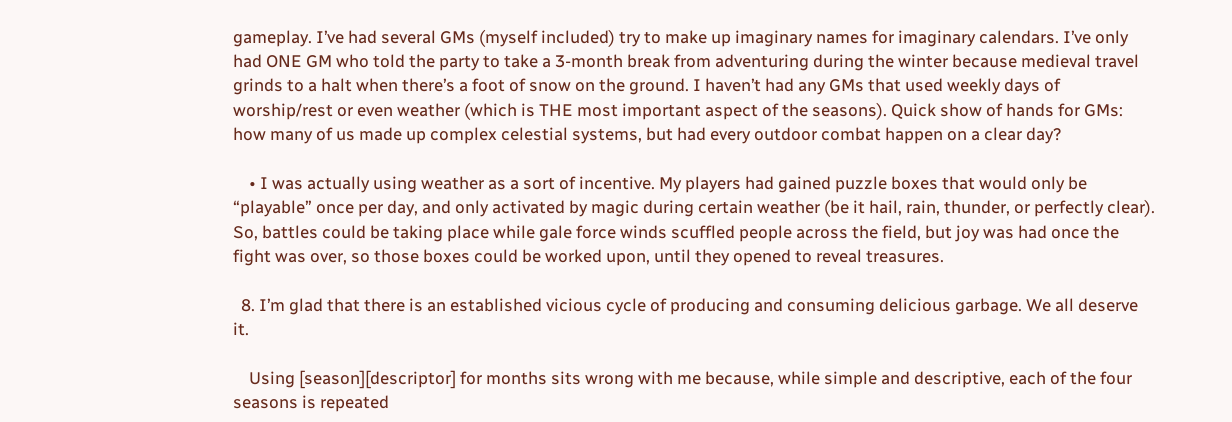gameplay. I’ve had several GMs (myself included) try to make up imaginary names for imaginary calendars. I’ve only had ONE GM who told the party to take a 3-month break from adventuring during the winter because medieval travel grinds to a halt when there’s a foot of snow on the ground. I haven’t had any GMs that used weekly days of worship/rest or even weather (which is THE most important aspect of the seasons). Quick show of hands for GMs: how many of us made up complex celestial systems, but had every outdoor combat happen on a clear day?

    • I was actually using weather as a sort of incentive. My players had gained puzzle boxes that would only be “playable” once per day, and only activated by magic during certain weather (be it hail, rain, thunder, or perfectly clear). So, battles could be taking place while gale force winds scuffled people across the field, but joy was had once the fight was over, so those boxes could be worked upon, until they opened to reveal treasures.

  8. I’m glad that there is an established vicious cycle of producing and consuming delicious garbage. We all deserve it.

    Using [season][descriptor] for months sits wrong with me because, while simple and descriptive, each of the four seasons is repeated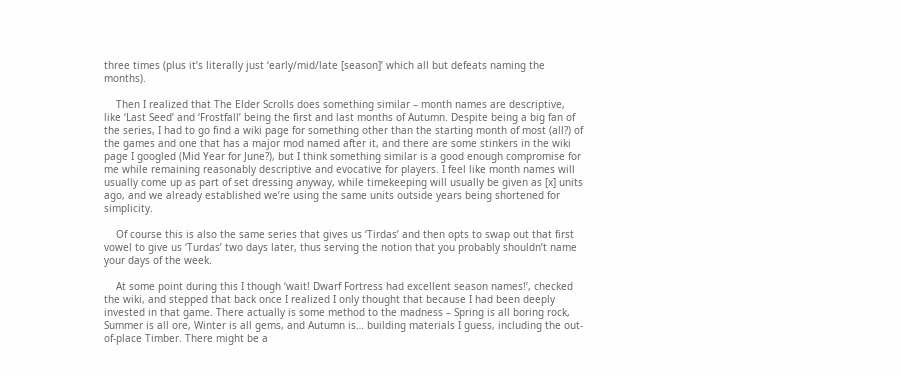three times (plus it’s literally just ‘early/mid/late [season]’ which all but defeats naming the months).

    Then I realized that The Elder Scrolls does something similar – month names are descriptive, like ‘Last Seed’ and ‘Frostfall’ being the first and last months of Autumn. Despite being a big fan of the series, I had to go find a wiki page for something other than the starting month of most (all?) of the games and one that has a major mod named after it, and there are some stinkers in the wiki page I googled (Mid Year for June?), but I think something similar is a good enough compromise for me while remaining reasonably descriptive and evocative for players. I feel like month names will usually come up as part of set dressing anyway, while timekeeping will usually be given as [x] units ago, and we already established we’re using the same units outside years being shortened for simplicity.

    Of course this is also the same series that gives us ‘Tirdas’ and then opts to swap out that first vowel to give us ‘Turdas’ two days later, thus serving the notion that you probably shouldn’t name your days of the week.

    At some point during this I though ‘wait! Dwarf Fortress had excellent season names!’, checked the wiki, and stepped that back once I realized I only thought that because I had been deeply invested in that game. There actually is some method to the madness – Spring is all boring rock, Summer is all ore, Winter is all gems, and Autumn is… building materials I guess, including the out-of-place Timber. There might be a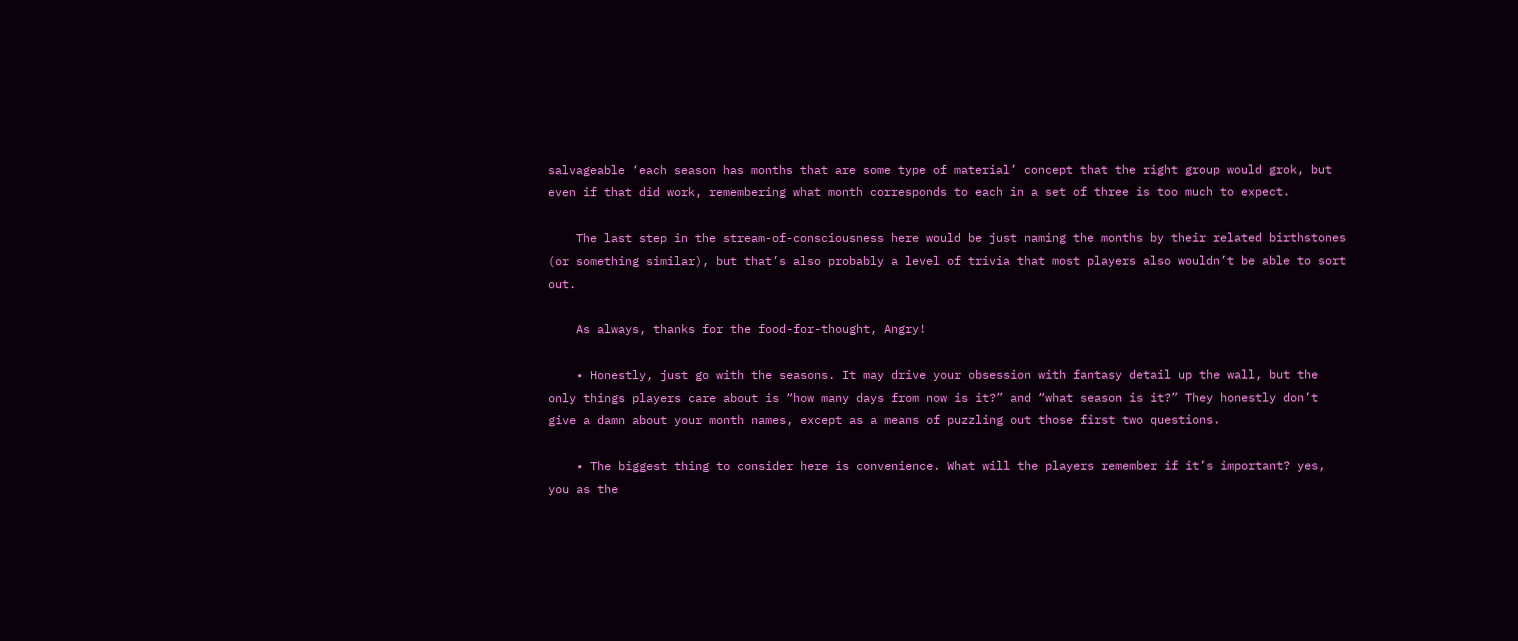salvageable ‘each season has months that are some type of material’ concept that the right group would grok, but even if that did work, remembering what month corresponds to each in a set of three is too much to expect.

    The last step in the stream-of-consciousness here would be just naming the months by their related birthstones (or something similar), but that’s also probably a level of trivia that most players also wouldn’t be able to sort out.

    As always, thanks for the food-for-thought, Angry!

    • Honestly, just go with the seasons. It may drive your obsession with fantasy detail up the wall, but the only things players care about is “how many days from now is it?” and “what season is it?” They honestly don’t give a damn about your month names, except as a means of puzzling out those first two questions.

    • The biggest thing to consider here is convenience. What will the players remember if it’s important? yes, you as the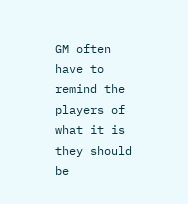GM often have to remind the players of what it is they should be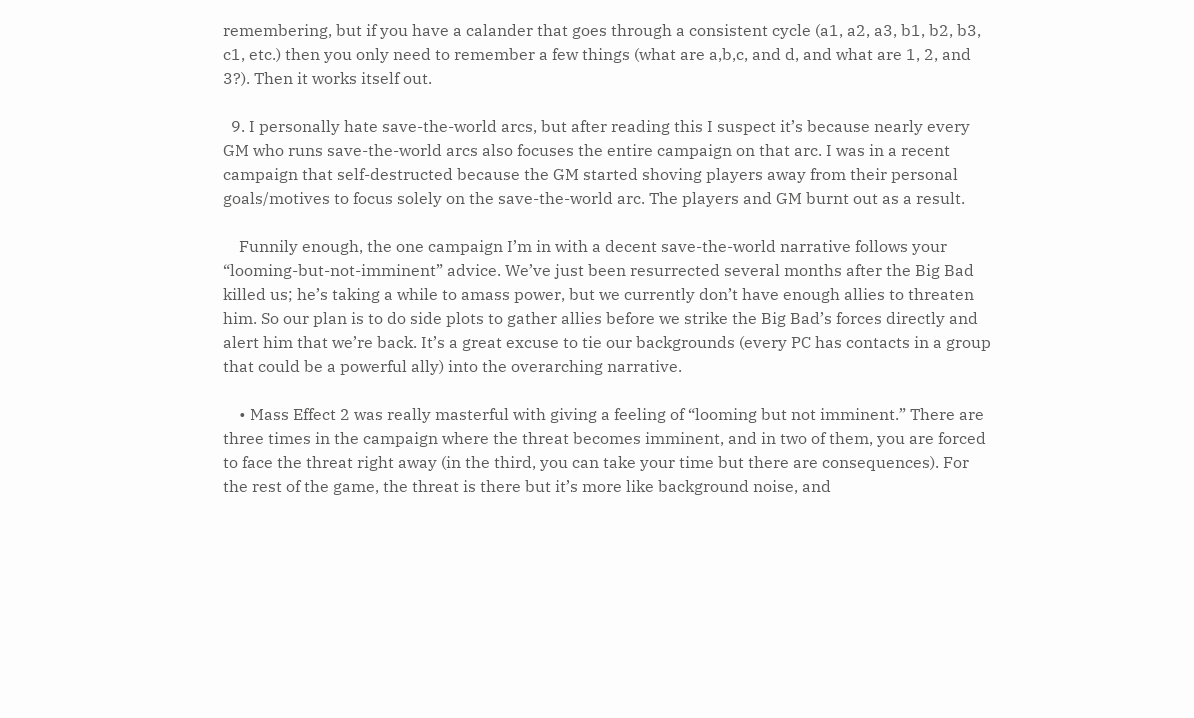remembering, but if you have a calander that goes through a consistent cycle (a1, a2, a3, b1, b2, b3, c1, etc.) then you only need to remember a few things (what are a,b,c, and d, and what are 1, 2, and 3?). Then it works itself out.

  9. I personally hate save-the-world arcs, but after reading this I suspect it’s because nearly every GM who runs save-the-world arcs also focuses the entire campaign on that arc. I was in a recent campaign that self-destructed because the GM started shoving players away from their personal goals/motives to focus solely on the save-the-world arc. The players and GM burnt out as a result.

    Funnily enough, the one campaign I’m in with a decent save-the-world narrative follows your “looming-but-not-imminent” advice. We’ve just been resurrected several months after the Big Bad killed us; he’s taking a while to amass power, but we currently don’t have enough allies to threaten him. So our plan is to do side plots to gather allies before we strike the Big Bad’s forces directly and alert him that we’re back. It’s a great excuse to tie our backgrounds (every PC has contacts in a group that could be a powerful ally) into the overarching narrative.

    • Mass Effect 2 was really masterful with giving a feeling of “looming but not imminent.” There are three times in the campaign where the threat becomes imminent, and in two of them, you are forced to face the threat right away (in the third, you can take your time but there are consequences). For the rest of the game, the threat is there but it’s more like background noise, and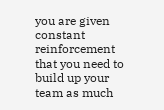you are given constant reinforcement that you need to build up your team as much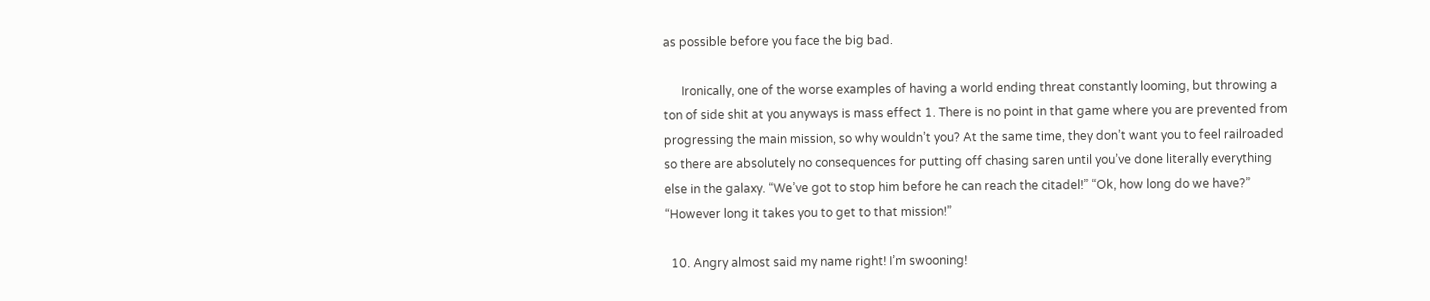as possible before you face the big bad.

      Ironically, one of the worse examples of having a world ending threat constantly looming, but throwing a ton of side shit at you anyways is mass effect 1. There is no point in that game where you are prevented from progressing the main mission, so why wouldn’t you? At the same time, they don’t want you to feel railroaded so there are absolutely no consequences for putting off chasing saren until you’ve done literally everything else in the galaxy. “We’ve got to stop him before he can reach the citadel!” “Ok, how long do we have?” “However long it takes you to get to that mission!”

  10. Angry almost said my name right! I’m swooning!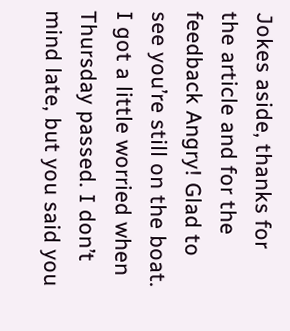Jokes aside, thanks for the article and for the feedback Angry! Glad to see you’re still on the boat. I got a little worried when Thursday passed. I don’t mind late, but you said you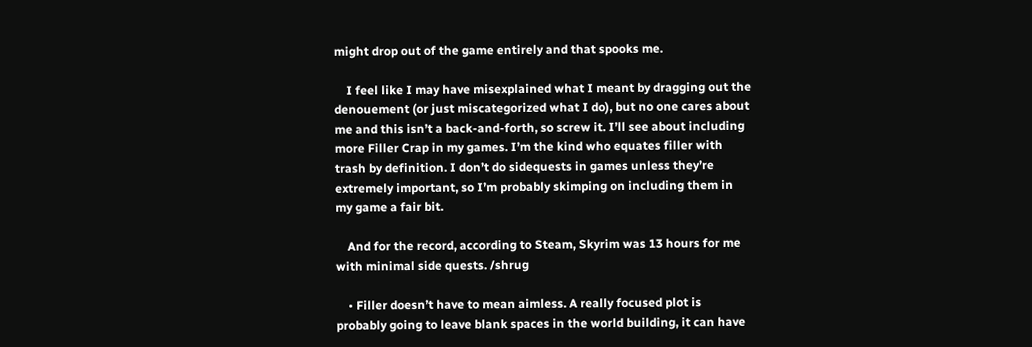might drop out of the game entirely and that spooks me.

    I feel like I may have misexplained what I meant by dragging out the denouement (or just miscategorized what I do), but no one cares about me and this isn’t a back-and-forth, so screw it. I’ll see about including more Filler Crap in my games. I’m the kind who equates filler with trash by definition. I don’t do sidequests in games unless they’re extremely important, so I’m probably skimping on including them in my game a fair bit.

    And for the record, according to Steam, Skyrim was 13 hours for me with minimal side quests. /shrug

    • Filler doesn’t have to mean aimless. A really focused plot is probably going to leave blank spaces in the world building, it can have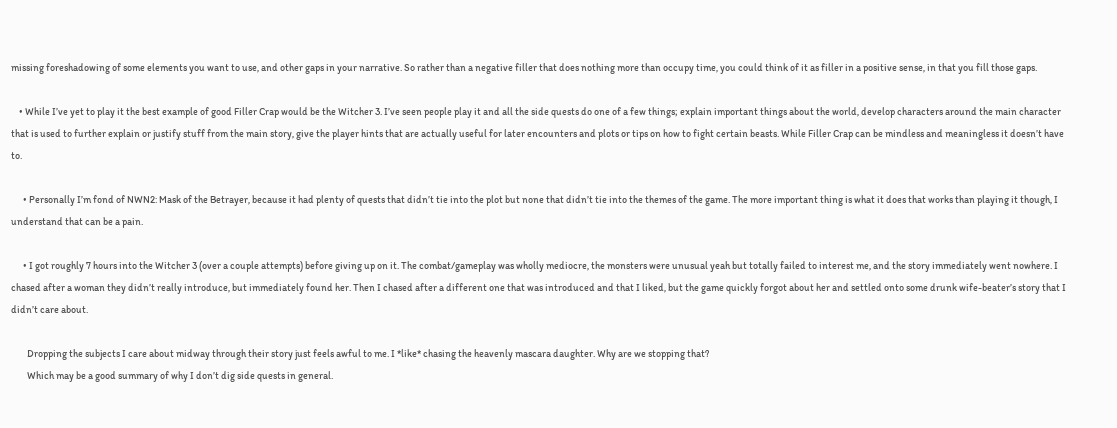missing foreshadowing of some elements you want to use, and other gaps in your narrative. So rather than a negative filler that does nothing more than occupy time, you could think of it as filler in a positive sense, in that you fill those gaps.

    • While I’ve yet to play it the best example of good Filler Crap would be the Witcher 3. I’ve seen people play it and all the side quests do one of a few things; explain important things about the world, develop characters around the main character that is used to further explain or justify stuff from the main story, give the player hints that are actually useful for later encounters and plots or tips on how to fight certain beasts. While Filler Crap can be mindless and meaningless it doesn’t have to.

      • Personally I’m fond of NWN2: Mask of the Betrayer, because it had plenty of quests that didn’t tie into the plot but none that didn’t tie into the themes of the game. The more important thing is what it does that works than playing it though, I understand that can be a pain.

      • I got roughly 7 hours into the Witcher 3 (over a couple attempts) before giving up on it. The combat/gameplay was wholly mediocre, the monsters were unusual yeah but totally failed to interest me, and the story immediately went nowhere. I chased after a woman they didn’t really introduce, but immediately found her. Then I chased after a different one that was introduced and that I liked, but the game quickly forgot about her and settled onto some drunk wife-beater’s story that I didn’t care about.

        Dropping the subjects I care about midway through their story just feels awful to me. I *like* chasing the heavenly mascara daughter. Why are we stopping that?
        Which may be a good summary of why I don’t dig side quests in general.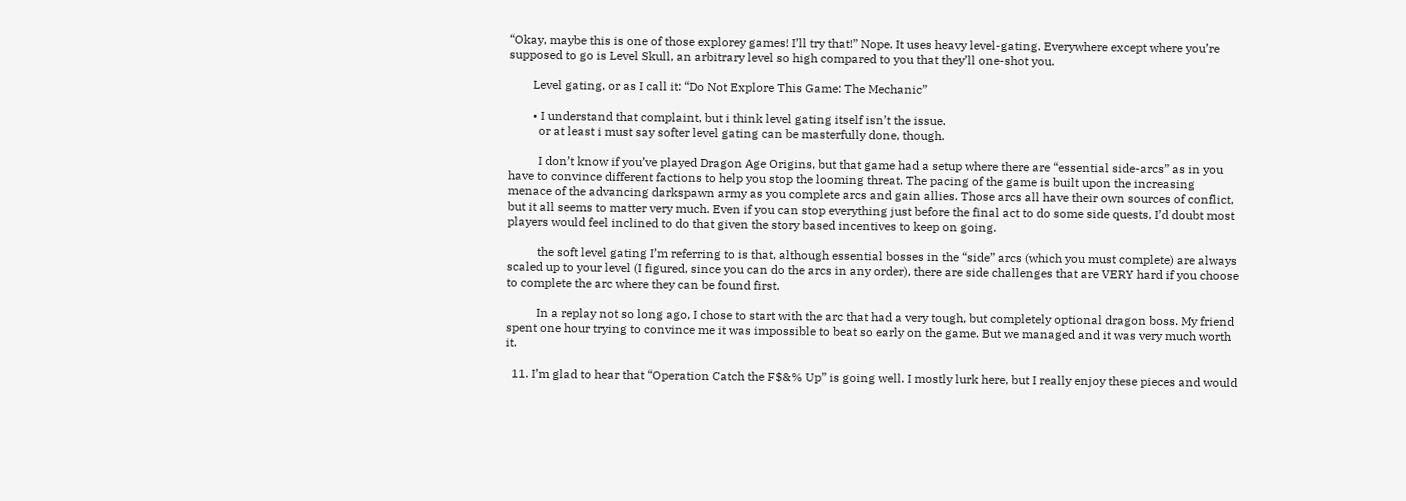“Okay, maybe this is one of those explorey games! I’ll try that!” Nope. It uses heavy level-gating. Everywhere except where you’re supposed to go is Level Skull, an arbitrary level so high compared to you that they’ll one-shot you.

        Level gating, or as I call it: “Do Not Explore This Game: The Mechanic”

        • I understand that complaint, but i think level gating itself isn’t the issue.
          or at least i must say softer level gating can be masterfully done, though.

          I don’t know if you’ve played Dragon Age Origins, but that game had a setup where there are “essential side-arcs” as in you have to convince different factions to help you stop the looming threat. The pacing of the game is built upon the increasing menace of the advancing darkspawn army as you complete arcs and gain allies. Those arcs all have their own sources of conflict, but it all seems to matter very much. Even if you can stop everything just before the final act to do some side quests, I’d doubt most players would feel inclined to do that given the story based incentives to keep on going.

          the soft level gating I’m referring to is that, although essential bosses in the “side” arcs (which you must complete) are always scaled up to your level (I figured, since you can do the arcs in any order), there are side challenges that are VERY hard if you choose to complete the arc where they can be found first.

          In a replay not so long ago, I chose to start with the arc that had a very tough, but completely optional dragon boss. My friend spent one hour trying to convince me it was impossible to beat so early on the game. But we managed and it was very much worth it.

  11. I’m glad to hear that “Operation Catch the F$&% Up” is going well. I mostly lurk here, but I really enjoy these pieces and would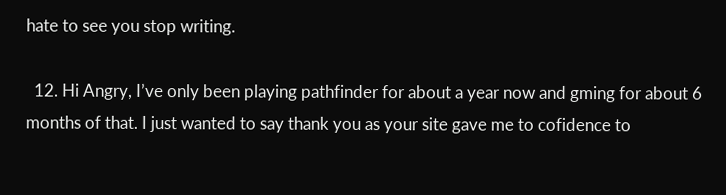hate to see you stop writing.

  12. Hi Angry, I’ve only been playing pathfinder for about a year now and gming for about 6 months of that. I just wanted to say thank you as your site gave me to cofidence to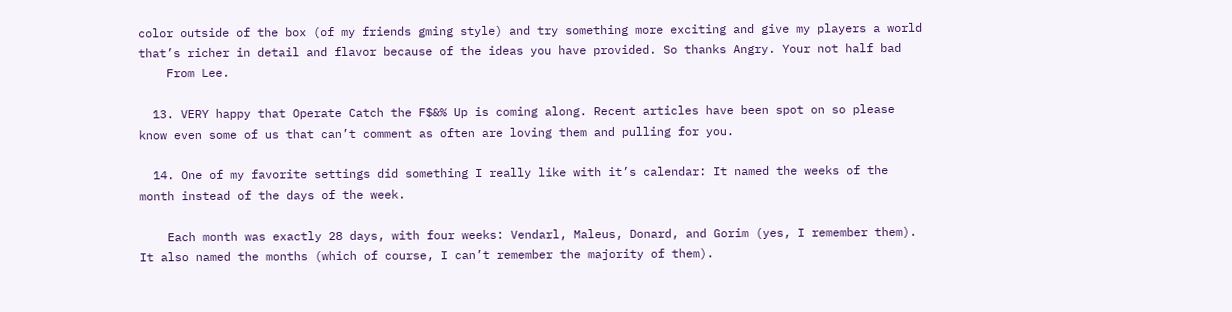color outside of the box (of my friends gming style) and try something more exciting and give my players a world that’s richer in detail and flavor because of the ideas you have provided. So thanks Angry. Your not half bad
    From Lee.

  13. VERY happy that Operate Catch the F$&% Up is coming along. Recent articles have been spot on so please know even some of us that can’t comment as often are loving them and pulling for you.

  14. One of my favorite settings did something I really like with it’s calendar: It named the weeks of the month instead of the days of the week.

    Each month was exactly 28 days, with four weeks: Vendarl, Maleus, Donard, and Gorim (yes, I remember them). It also named the months (which of course, I can’t remember the majority of them).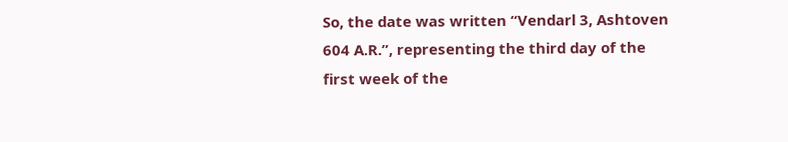So, the date was written “Vendarl 3, Ashtoven 604 A.R.”, representing the third day of the first week of the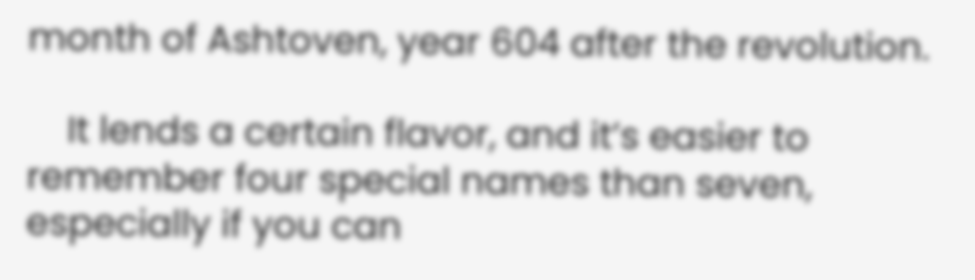month of Ashtoven, year 604 after the revolution.

    It lends a certain flavor, and it’s easier to remember four special names than seven, especially if you can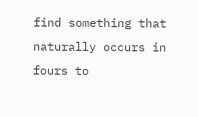find something that naturally occurs in fours to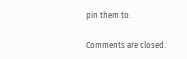pin them to.

Comments are closed.